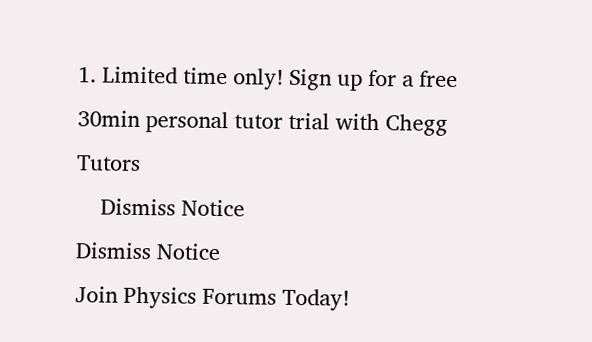1. Limited time only! Sign up for a free 30min personal tutor trial with Chegg Tutors
    Dismiss Notice
Dismiss Notice
Join Physics Forums Today!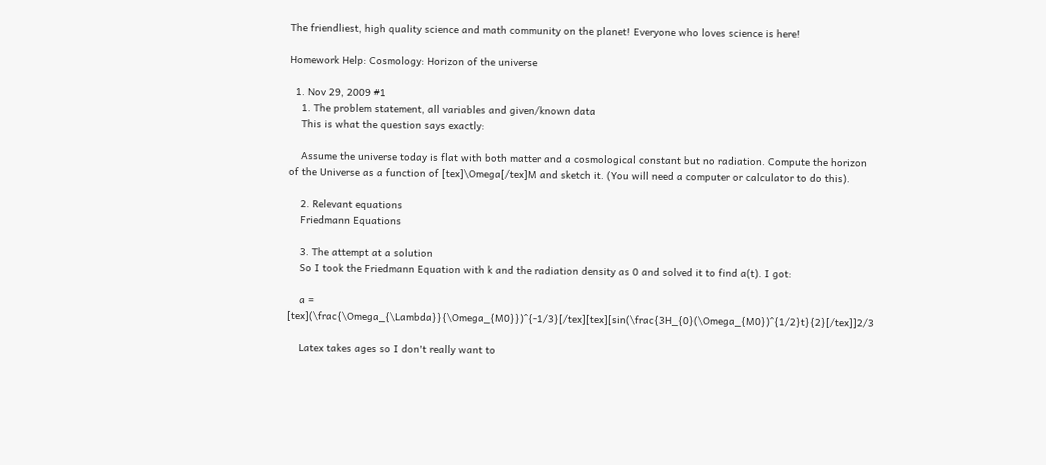The friendliest, high quality science and math community on the planet! Everyone who loves science is here!

Homework Help: Cosmology: Horizon of the universe

  1. Nov 29, 2009 #1
    1. The problem statement, all variables and given/known data
    This is what the question says exactly:

    Assume the universe today is flat with both matter and a cosmological constant but no radiation. Compute the horizon of the Universe as a function of [tex]\Omega[/tex]M and sketch it. (You will need a computer or calculator to do this).

    2. Relevant equations
    Friedmann Equations

    3. The attempt at a solution
    So I took the Friedmann Equation with k and the radiation density as 0 and solved it to find a(t). I got:

    a = [tex](\frac{\Omega_{\Lambda}}{\Omega_{M0}})^{-1/3}[/tex][tex][sin(\frac{3H_{0}(\Omega_{M0})^{1/2}t}{2}[/tex]]2/3

    Latex takes ages so I don't really want to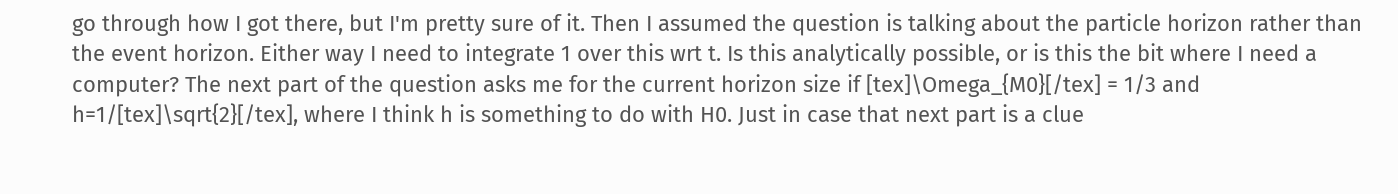go through how I got there, but I'm pretty sure of it. Then I assumed the question is talking about the particle horizon rather than the event horizon. Either way I need to integrate 1 over this wrt t. Is this analytically possible, or is this the bit where I need a computer? The next part of the question asks me for the current horizon size if [tex]\Omega_{M0}[/tex] = 1/3 and h=1/[tex]\sqrt{2}[/tex], where I think h is something to do with H0. Just in case that next part is a clue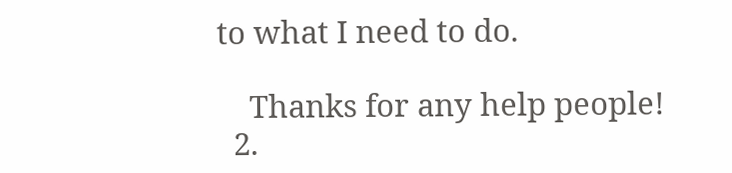to what I need to do.

    Thanks for any help people!
  2.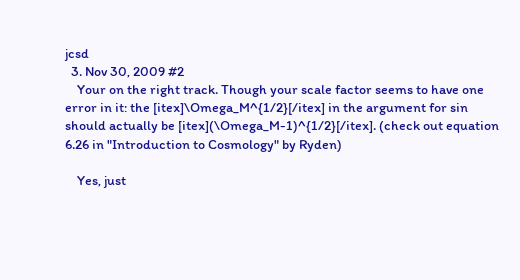jcsd
  3. Nov 30, 2009 #2
    Your on the right track. Though your scale factor seems to have one error in it: the [itex]\Omega_M^{1/2}[/itex] in the argument for sin should actually be [itex](\Omega_M-1)^{1/2}[/itex]. (check out equation 6.26 in "Introduction to Cosmology" by Ryden)

    Yes, just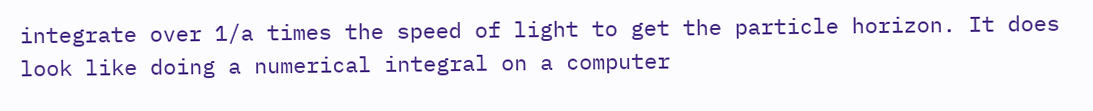integrate over 1/a times the speed of light to get the particle horizon. It does look like doing a numerical integral on a computer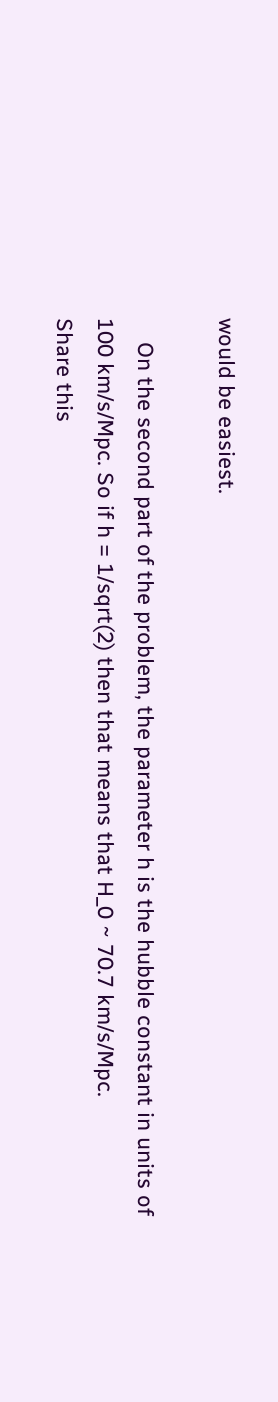would be easiest.

    On the second part of the problem, the parameter h is the hubble constant in units of 100 km/s/Mpc. So if h = 1/sqrt(2) then that means that H_0 ~ 70.7 km/s/Mpc.
Share this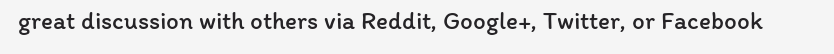great discussion with others via Reddit, Google+, Twitter, or Facebook